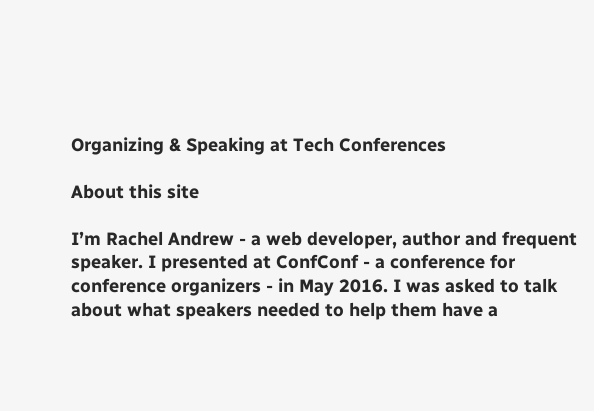Organizing & Speaking at Tech Conferences

About this site

I’m Rachel Andrew - a web developer, author and frequent speaker. I presented at ConfConf - a conference for conference organizers - in May 2016. I was asked to talk about what speakers needed to help them have a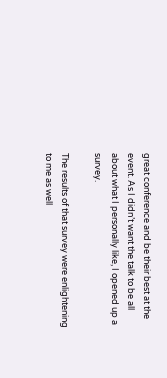great conference and be their best at the event. As I didn’t want the talk to be all about what I personally like, I opened up a survey.

The results of that survey were enlightening to me as well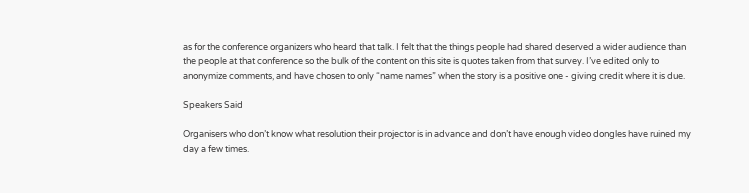as for the conference organizers who heard that talk. I felt that the things people had shared deserved a wider audience than the people at that conference so the bulk of the content on this site is quotes taken from that survey. I’ve edited only to anonymize comments, and have chosen to only “name names” when the story is a positive one - giving credit where it is due.

Speakers Said

Organisers who don’t know what resolution their projector is in advance and don’t have enough video dongles have ruined my day a few times.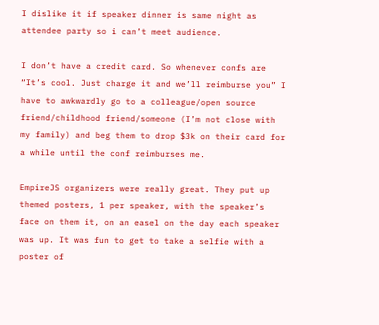I dislike it if speaker dinner is same night as attendee party so i can’t meet audience.

I don’t have a credit card. So whenever confs are “It’s cool. Just charge it and we’ll reimburse you” I have to awkwardly go to a colleague/open source friend/childhood friend/someone (I’m not close with my family) and beg them to drop $3k on their card for a while until the conf reimburses me.

EmpireJS organizers were really great. They put up themed posters, 1 per speaker, with the speaker’s face on them it, on an easel on the day each speaker was up. It was fun to get to take a selfie with a poster of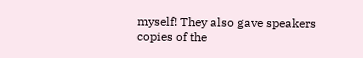myself! They also gave speakers copies of the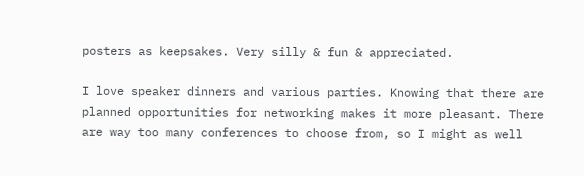posters as keepsakes. Very silly & fun & appreciated.

I love speaker dinners and various parties. Knowing that there are planned opportunities for networking makes it more pleasant. There are way too many conferences to choose from, so I might as well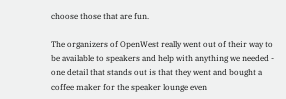choose those that are fun.

The organizers of OpenWest really went out of their way to be available to speakers and help with anything we needed - one detail that stands out is that they went and bought a coffee maker for the speaker lounge even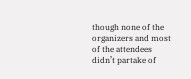though none of the organizers and most of the attendees didn’t partake of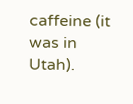caffeine (it was in Utah).